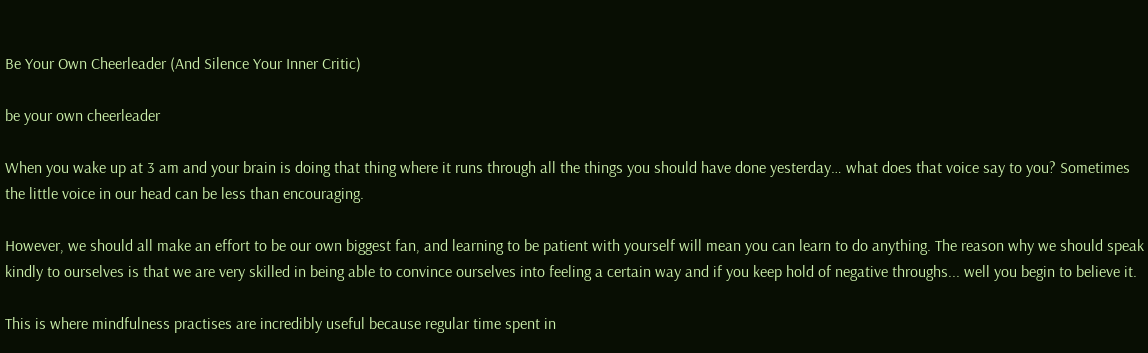Be Your Own Cheerleader (And Silence Your Inner Critic)

be your own cheerleader

When you wake up at 3 am and your brain is doing that thing where it runs through all the things you should have done yesterday… what does that voice say to you? Sometimes the little voice in our head can be less than encouraging.

However, we should all make an effort to be our own biggest fan, and learning to be patient with yourself will mean you can learn to do anything. The reason why we should speak kindly to ourselves is that we are very skilled in being able to convince ourselves into feeling a certain way and if you keep hold of negative throughs... well you begin to believe it.

This is where mindfulness practises are incredibly useful because regular time spent in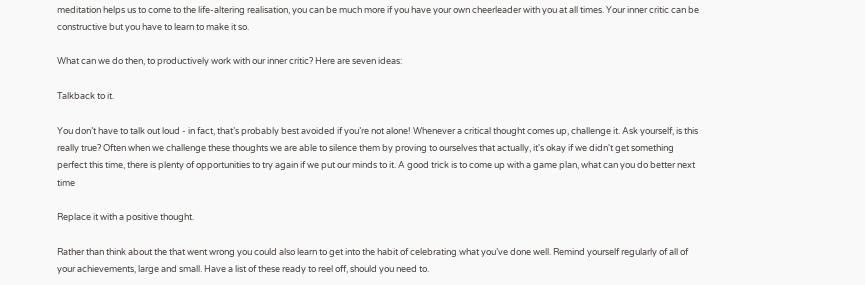meditation helps us to come to the life-altering realisation, you can be much more if you have your own cheerleader with you at all times. Your inner critic can be constructive but you have to learn to make it so.

What can we do then, to productively work with our inner critic? Here are seven ideas:

Talkback to it.

You don’t have to talk out loud - in fact, that’s probably best avoided if you’re not alone! Whenever a critical thought comes up, challenge it. Ask yourself, is this really true? Often when we challenge these thoughts we are able to silence them by proving to ourselves that actually, it's okay if we didn't get something perfect this time, there is plenty of opportunities to try again if we put our minds to it. A good trick is to come up with a game plan, what can you do better next time

Replace it with a positive thought.

Rather than think about the that went wrong you could also learn to get into the habit of celebrating what you’ve done well. Remind yourself regularly of all of your achievements, large and small. Have a list of these ready to reel off, should you need to.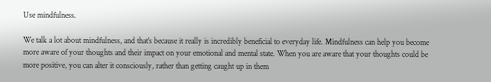Use mindfulness.

We talk a lot about mindfulness, and that’s because it really is incredibly beneficial to everyday life. Mindfulness can help you become more aware of your thoughts and their impact on your emotional and mental state. When you are aware that your thoughts could be more positive, you can alter it consciously, rather than getting caught up in them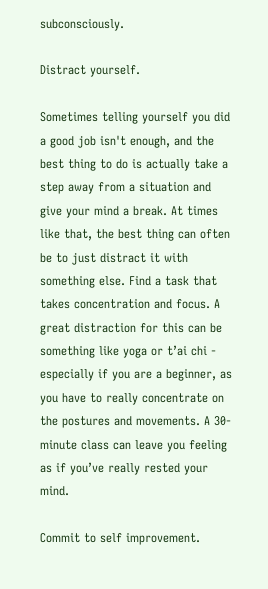subconsciously.

Distract yourself.

Sometimes telling yourself you did a good job isn't enough, and the best thing to do is actually take a step away from a situation and give your mind a break. At times like that, the best thing can often be to just distract it with something else. Find a task that takes concentration and focus. A great distraction for this can be something like yoga or t’ai chi - especially if you are a beginner, as you have to really concentrate on the postures and movements. A 30-minute class can leave you feeling as if you’ve really rested your mind.

Commit to self improvement.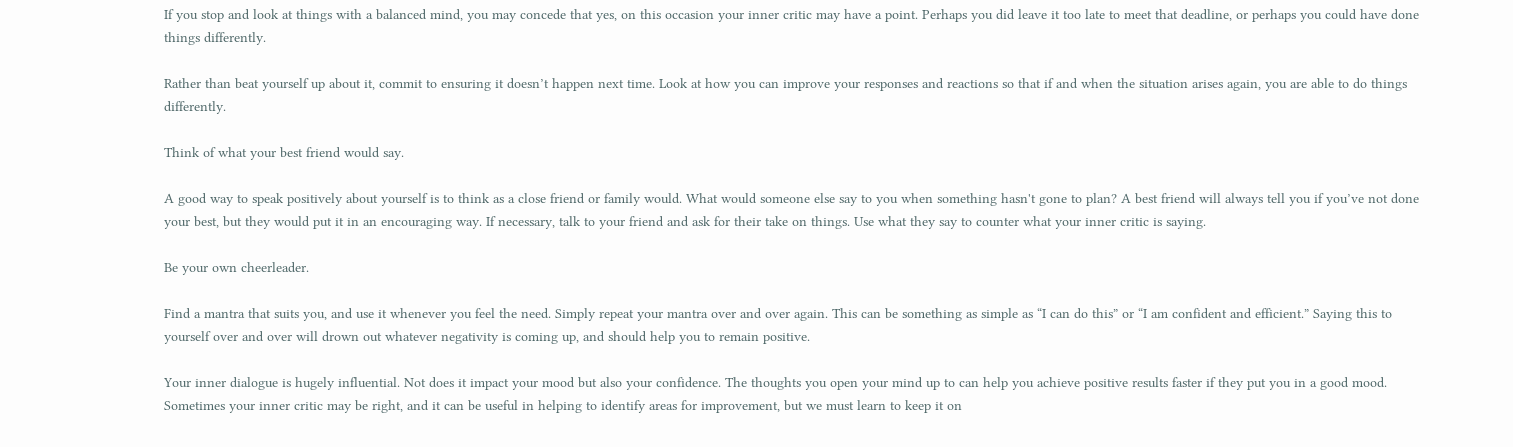If you stop and look at things with a balanced mind, you may concede that yes, on this occasion your inner critic may have a point. Perhaps you did leave it too late to meet that deadline, or perhaps you could have done things differently.

Rather than beat yourself up about it, commit to ensuring it doesn’t happen next time. Look at how you can improve your responses and reactions so that if and when the situation arises again, you are able to do things differently.

Think of what your best friend would say.

A good way to speak positively about yourself is to think as a close friend or family would. What would someone else say to you when something hasn't gone to plan? A best friend will always tell you if you’ve not done your best, but they would put it in an encouraging way. If necessary, talk to your friend and ask for their take on things. Use what they say to counter what your inner critic is saying.

Be your own cheerleader.

Find a mantra that suits you, and use it whenever you feel the need. Simply repeat your mantra over and over again. This can be something as simple as “I can do this” or “I am confident and efficient.” Saying this to yourself over and over will drown out whatever negativity is coming up, and should help you to remain positive.

Your inner dialogue is hugely influential. Not does it impact your mood but also your confidence. The thoughts you open your mind up to can help you achieve positive results faster if they put you in a good mood.
Sometimes your inner critic may be right, and it can be useful in helping to identify areas for improvement, but we must learn to keep it on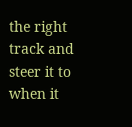the right track and steer it to when it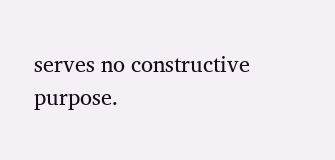serves no constructive purpose.